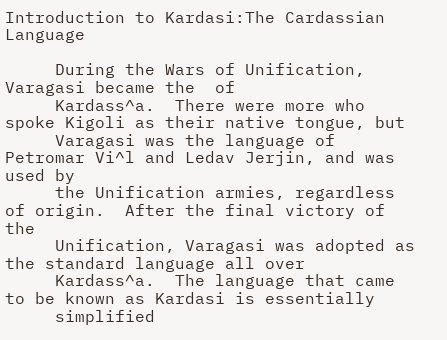Introduction to Kardasi:The Cardassian Language

     During the Wars of Unification, Varagasi became the  of
     Kardass^a.  There were more who spoke Kigoli as their native tongue, but
     Varagasi was the language of Petromar Vi^l and Ledav Jerjin, and was used by
     the Unification armies, regardless of origin.  After the final victory of the
     Unification, Varagasi was adopted as the standard language all over
     Kardass^a.  The language that came to be known as Kardasi is essentially
     simplified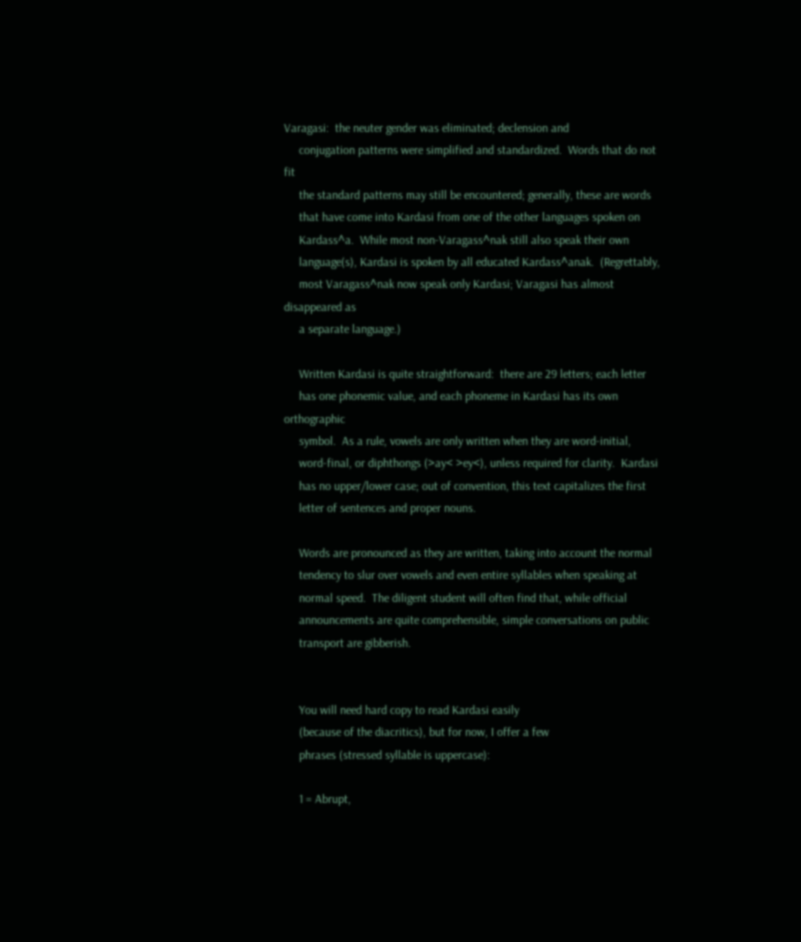Varagasi:  the neuter gender was eliminated; declension and
     conjugation patterns were simplified and standardized.  Words that do not fit
     the standard patterns may still be encountered; generally, these are words
     that have come into Kardasi from one of the other languages spoken on
     Kardass^a.  While most non-Varagass^nak still also speak their own
     language(s), Kardasi is spoken by all educated Kardass^anak.  (Regrettably,
     most Varagass^nak now speak only Kardasi; Varagasi has almost disappeared as
     a separate language.)

     Written Kardasi is quite straightforward:  there are 29 letters; each letter
     has one phonemic value, and each phoneme in Kardasi has its own orthographic
     symbol.  As a rule, vowels are only written when they are word-initial,
     word-final, or diphthongs (>ay< >ey<), unless required for clarity.  Kardasi
     has no upper/lower case; out of convention, this text capitalizes the first
     letter of sentences and proper nouns.

     Words are pronounced as they are written, taking into account the normal
     tendency to slur over vowels and even entire syllables when speaking at
     normal speed.  The diligent student will often find that, while official
     announcements are quite comprehensible, simple conversations on public
     transport are gibberish.


     You will need hard copy to read Kardasi easily
     (because of the diacritics), but for now, I offer a few
     phrases (stressed syllable is uppercase):

     1 = Abrupt,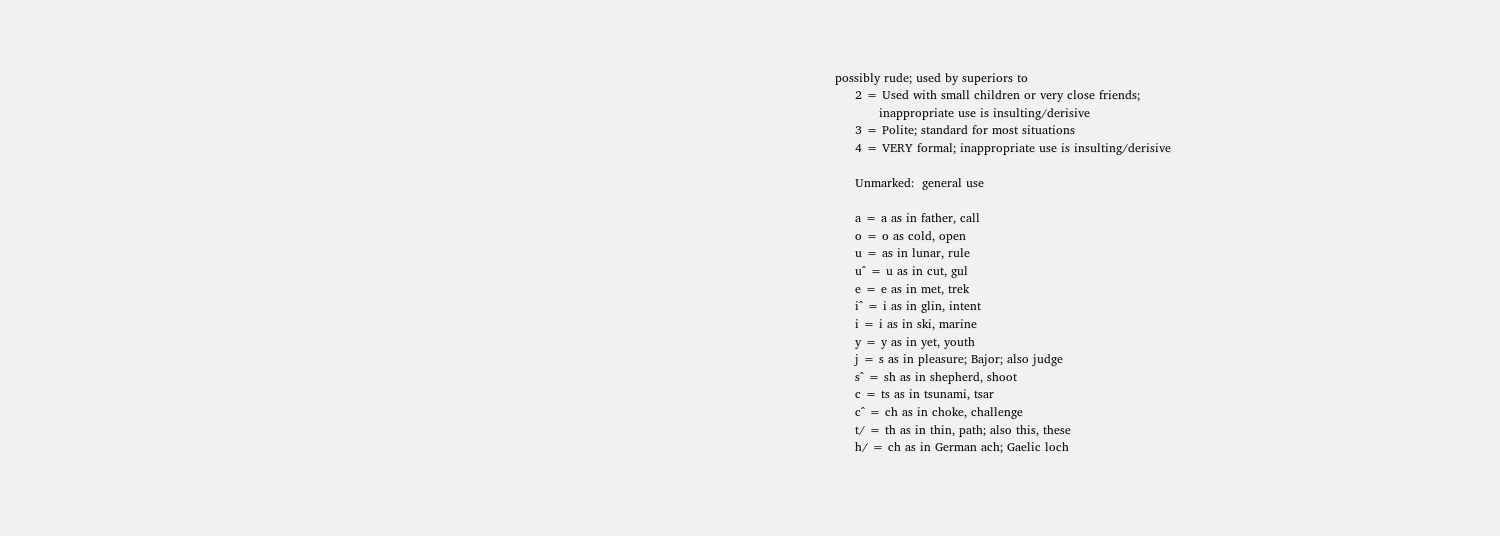possibly rude; used by superiors to
     2 = Used with small children or very close friends;
           inappropriate use is insulting/derisive
     3 = Polite; standard for most situations
     4 = VERY formal; inappropriate use is insulting/derisive

     Unmarked:  general use

     a = a as in father, call
     o = o as cold, open
     u = as in lunar, rule
     u^ = u as in cut, gul
     e = e as in met, trek
     i^ = i as in glin, intent
     i = i as in ski, marine
     y = y as in yet, youth
     j = s as in pleasure; Bajor; also judge
     s^ = sh as in shepherd, shoot
     c = ts as in tsunami, tsar
     c^ = ch as in choke, challenge
     t/ = th as in thin, path; also this, these
     h/ = ch as in German ach; Gaelic loch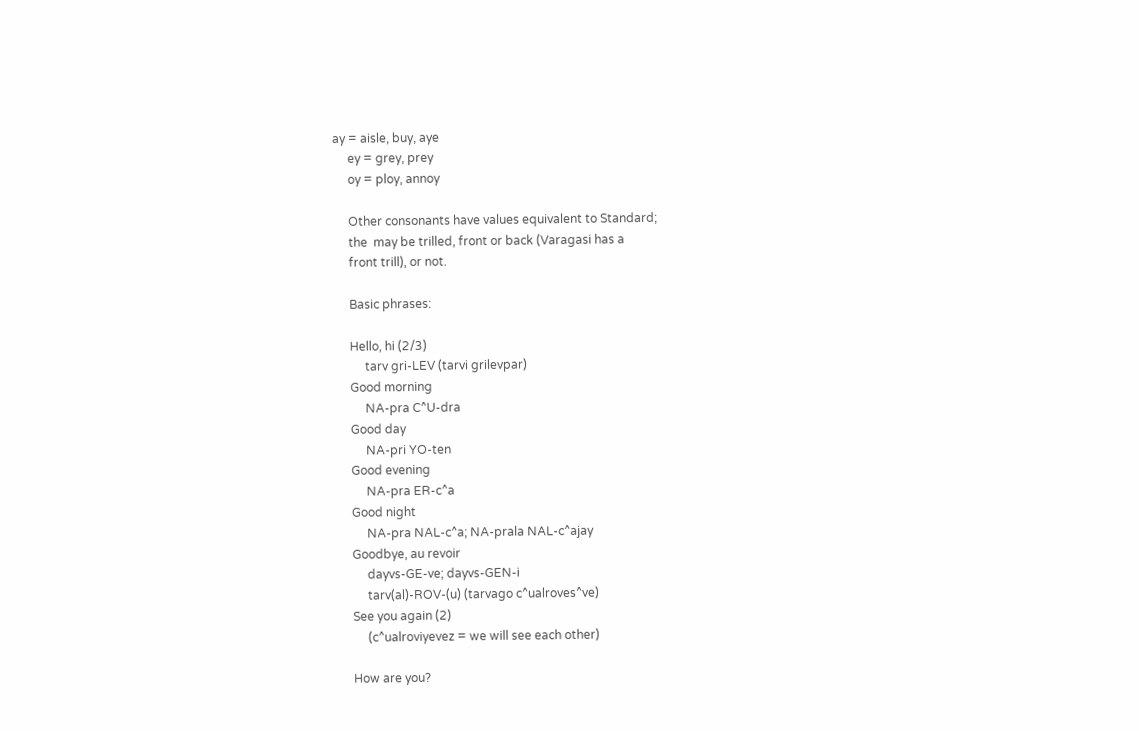ay = aisle, buy, aye
     ey = grey, prey
     oy = ploy, annoy

     Other consonants have values equivalent to Standard;
     the  may be trilled, front or back (Varagasi has a
     front trill), or not.

     Basic phrases:

     Hello, hi (2/3)
          tarv gri-LEV (tarvi grilevpar)
     Good morning
          NA-pra C^U-dra
     Good day
          NA-pri YO-ten
     Good evening
          NA-pra ER-c^a
     Good night
          NA-pra NAL-c^a; NA-prala NAL-c^ajay
     Goodbye, au revoir
          dayvs-GE-ve; dayvs-GEN-i
          tarv(al)-ROV-(u) (tarvago c^ualroves^ve)
     See you again (2)
          (c^ualroviyevez = we will see each other)

     How are you?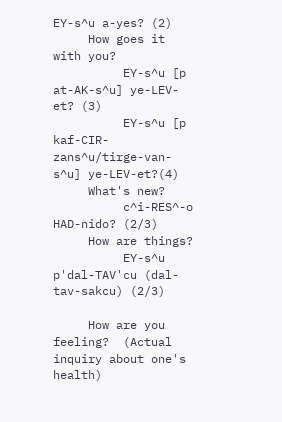EY-s^u a-yes? (2)
     How goes it with you?
          EY-s^u [p at-AK-s^u] ye-LEV-et? (3)
          EY-s^u [p kaf-CIR-zans^u/tirge-van-s^u] ye-LEV-et?(4)
     What's new?
          c^i-RES^-o HAD-nido? (2/3)
     How are things?
          EY-s^u p'dal-TAV'cu (dal-tav-sakcu) (2/3)

     How are you feeling?  (Actual inquiry about one's health)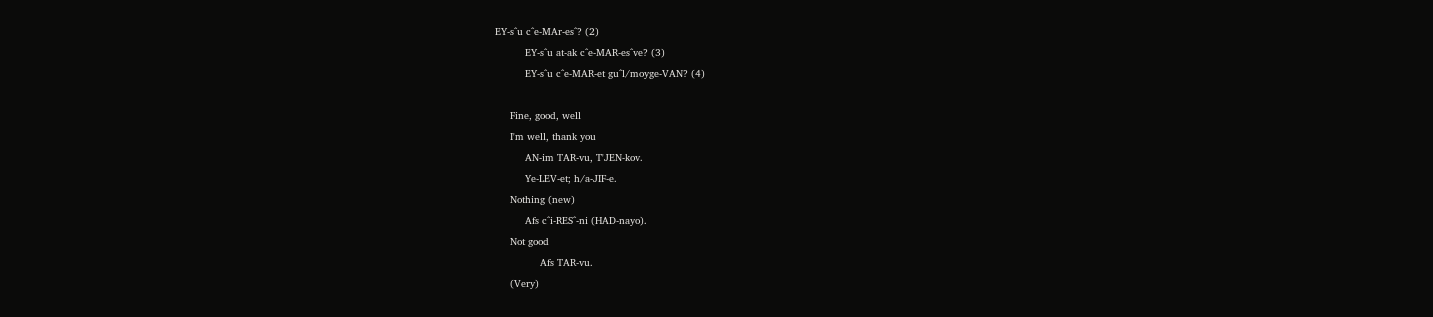EY-s^u c^e-MAr-es^? (2)
          EY-s^u at-ak c^e-MAR-es^ve? (3)
          EY-s^u c^e-MAR-et gu^l/moyge-VAN? (4)

     Fine, good, well
     I'm well, thank you
          AN-im TAR-vu, T'JEN-kov.
          Ye-LEV-et; h/a-JIF-e.
     Nothing (new)
          Afs c^i-RES^-ni (HAD-nayo).
     Not good
               Afs TAR-vu.
     (Very)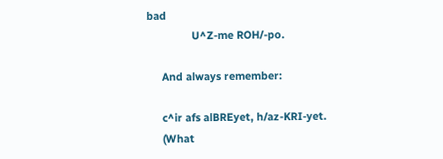bad
               U^Z-me ROH/-po.

     And always remember:

     c^ir afs alBREyet, h/az-KRI-yet.
     (What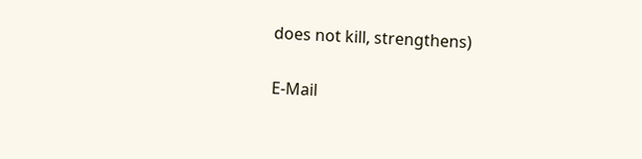does not kill, strengthens)

E-Mail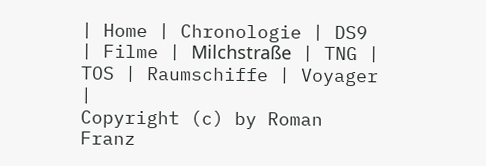| Home | Chronologie | DS9 | Filme | Milchstraße | TNG | TOS | Raumschiffe | Voyager |
Copyright (c) by Roman Franz